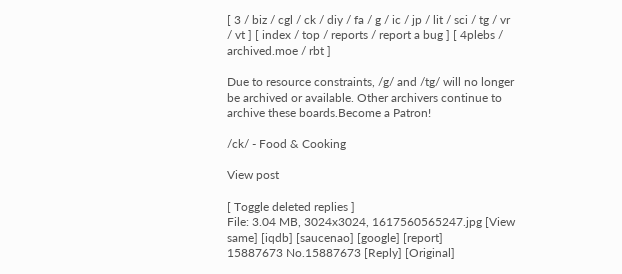[ 3 / biz / cgl / ck / diy / fa / g / ic / jp / lit / sci / tg / vr / vt ] [ index / top / reports / report a bug ] [ 4plebs / archived.moe / rbt ]

Due to resource constraints, /g/ and /tg/ will no longer be archived or available. Other archivers continue to archive these boards.Become a Patron!

/ck/ - Food & Cooking

View post

[ Toggle deleted replies ]
File: 3.04 MB, 3024x3024, 1617560565247.jpg [View same] [iqdb] [saucenao] [google] [report]
15887673 No.15887673 [Reply] [Original]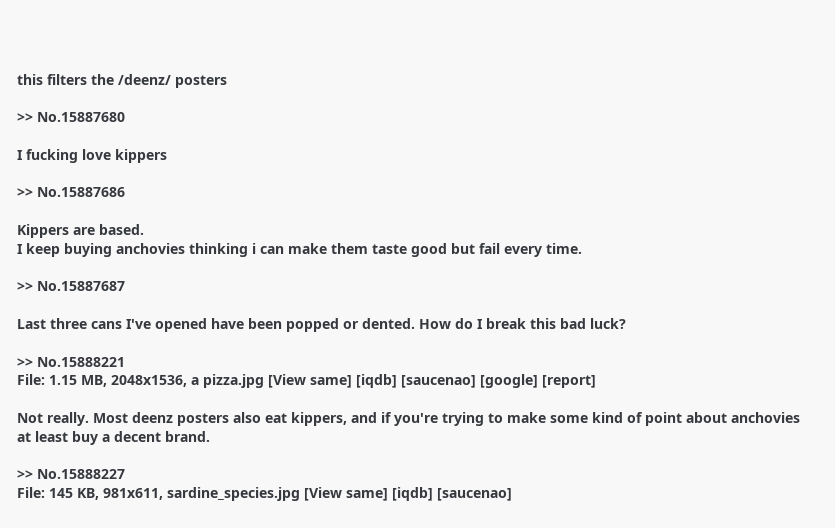this filters the /deenz/ posters

>> No.15887680

I fucking love kippers

>> No.15887686

Kippers are based.
I keep buying anchovies thinking i can make them taste good but fail every time.

>> No.15887687

Last three cans I've opened have been popped or dented. How do I break this bad luck?

>> No.15888221
File: 1.15 MB, 2048x1536, a pizza.jpg [View same] [iqdb] [saucenao] [google] [report]

Not really. Most deenz posters also eat kippers, and if you're trying to make some kind of point about anchovies at least buy a decent brand.

>> No.15888227
File: 145 KB, 981x611, sardine_species.jpg [View same] [iqdb] [saucenao]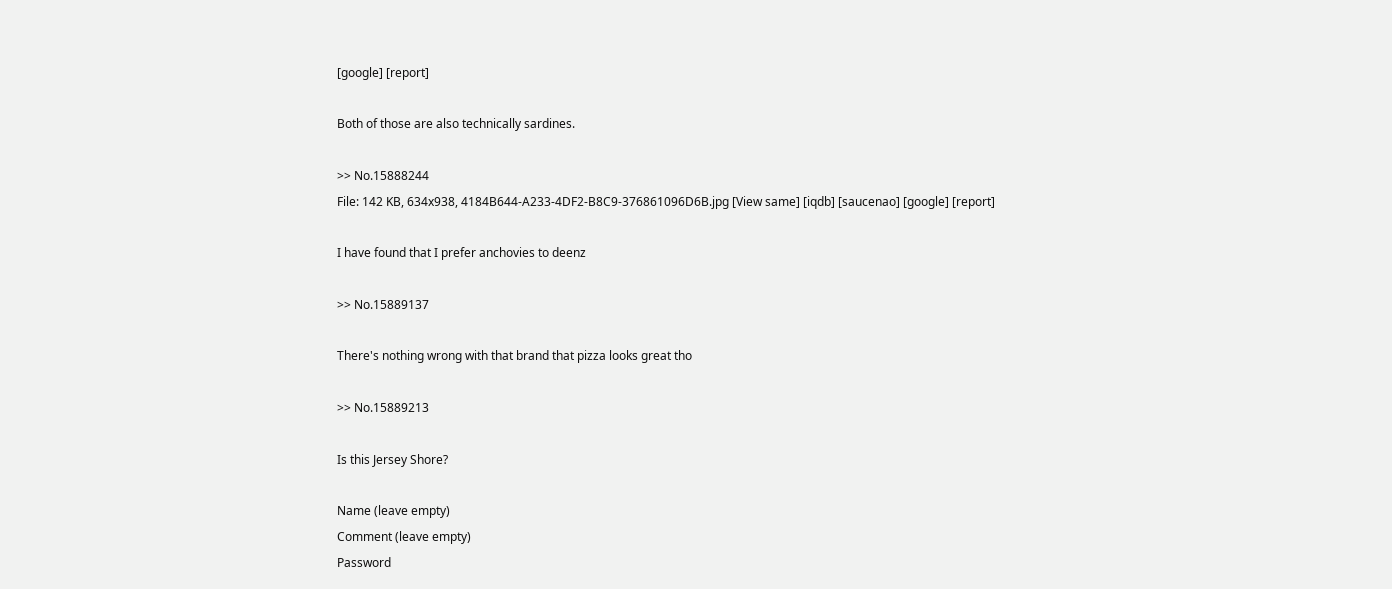[google] [report]

Both of those are also technically sardines.

>> No.15888244
File: 142 KB, 634x938, 4184B644-A233-4DF2-B8C9-376861096D6B.jpg [View same] [iqdb] [saucenao] [google] [report]

I have found that I prefer anchovies to deenz

>> No.15889137

There's nothing wrong with that brand that pizza looks great tho

>> No.15889213

Is this Jersey Shore?

Name (leave empty)
Comment (leave empty)
Password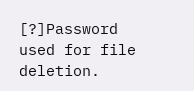[?]Password used for file deletion.